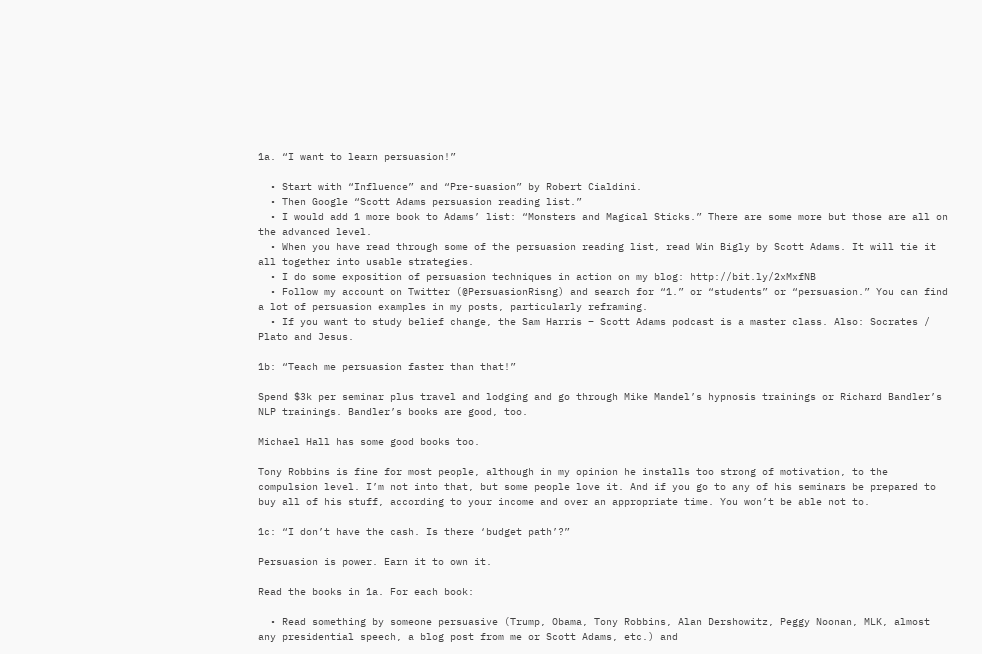1a. “I want to learn persuasion!”

  • Start with “Influence” and “Pre-suasion” by Robert Cialdini.
  • Then Google “Scott Adams persuasion reading list.”
  • I would add 1 more book to Adams’ list: “Monsters and Magical Sticks.” There are some more but those are all on the advanced level.
  • When you have read through some of the persuasion reading list, read Win Bigly by Scott Adams. It will tie it all together into usable strategies.
  • I do some exposition of persuasion techniques in action on my blog: http://bit.ly/2xMxfNB
  • Follow my account on Twitter (@PersuasionRisng) and search for “1.” or “students” or “persuasion.” You can find a lot of persuasion examples in my posts, particularly reframing.
  • If you want to study belief change, the Sam Harris – Scott Adams podcast is a master class. Also: Socrates / Plato and Jesus.

1b: “Teach me persuasion faster than that!”

Spend $3k per seminar plus travel and lodging and go through Mike Mandel’s hypnosis trainings or Richard Bandler’s NLP trainings. Bandler’s books are good, too.

Michael Hall has some good books too.

Tony Robbins is fine for most people, although in my opinion he installs too strong of motivation, to the compulsion level. I’m not into that, but some people love it. And if you go to any of his seminars be prepared to buy all of his stuff, according to your income and over an appropriate time. You won’t be able not to.

1c: “I don’t have the cash. Is there ‘budget path’?”

Persuasion is power. Earn it to own it.

Read the books in 1a. For each book:

  • Read something by someone persuasive (Trump, Obama, Tony Robbins, Alan Dershowitz, Peggy Noonan, MLK, almost any presidential speech, a blog post from me or Scott Adams, etc.) and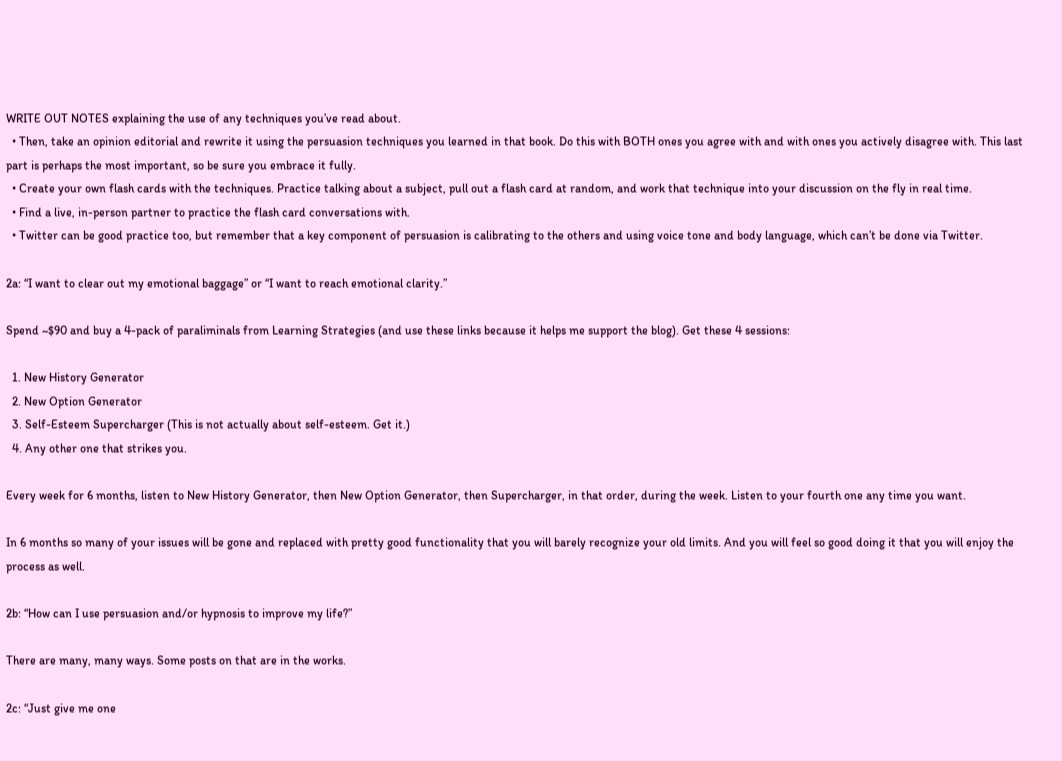WRITE OUT NOTES explaining the use of any techniques you’ve read about.
  • Then, take an opinion editorial and rewrite it using the persuasion techniques you learned in that book. Do this with BOTH ones you agree with and with ones you actively disagree with. This last part is perhaps the most important, so be sure you embrace it fully.
  • Create your own flash cards with the techniques. Practice talking about a subject, pull out a flash card at random, and work that technique into your discussion on the fly in real time.
  • Find a live, in-person partner to practice the flash card conversations with.
  • Twitter can be good practice too, but remember that a key component of persuasion is calibrating to the others and using voice tone and body language, which can’t be done via Twitter.

2a: “I want to clear out my emotional baggage” or “I want to reach emotional clarity.”

Spend ~$90 and buy a 4-pack of paraliminals from Learning Strategies (and use these links because it helps me support the blog). Get these 4 sessions:

  1. New History Generator
  2. New Option Generator
  3. Self-Esteem Supercharger (This is not actually about self-esteem. Get it.)
  4. Any other one that strikes you.

Every week for 6 months, listen to New History Generator, then New Option Generator, then Supercharger, in that order, during the week. Listen to your fourth one any time you want.

In 6 months so many of your issues will be gone and replaced with pretty good functionality that you will barely recognize your old limits. And you will feel so good doing it that you will enjoy the process as well.

2b: “How can I use persuasion and/or hypnosis to improve my life?”

There are many, many ways. Some posts on that are in the works.

2c: “Just give me one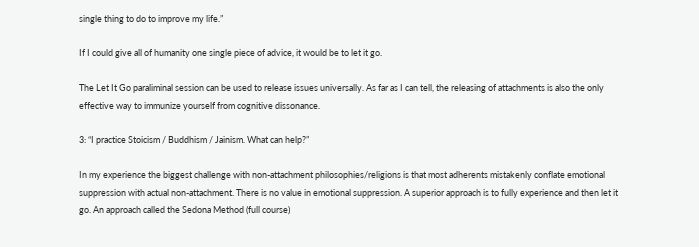single thing to do to improve my life.”

If I could give all of humanity one single piece of advice, it would be to let it go.

The Let It Go paraliminal session can be used to release issues universally. As far as I can tell, the releasing of attachments is also the only effective way to immunize yourself from cognitive dissonance.

3: “I practice Stoicism / Buddhism / Jainism. What can help?”

In my experience the biggest challenge with non-attachment philosophies/religions is that most adherents mistakenly conflate emotional suppression with actual non-attachment. There is no value in emotional suppression. A superior approach is to fully experience and then let it go. An approach called the Sedona Method (full course)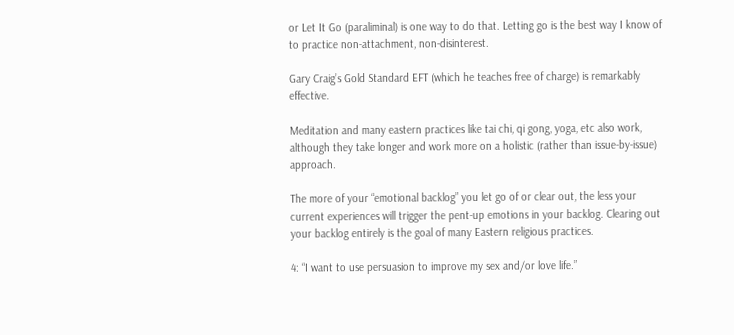or Let It Go (paraliminal) is one way to do that. Letting go is the best way I know of to practice non-attachment, non-disinterest.

Gary Craig’s Gold Standard EFT (which he teaches free of charge) is remarkably effective.

Meditation and many eastern practices like tai chi, qi gong, yoga, etc also work, although they take longer and work more on a holistic (rather than issue-by-issue) approach.

The more of your “emotional backlog” you let go of or clear out, the less your current experiences will trigger the pent-up emotions in your backlog. Clearing out your backlog entirely is the goal of many Eastern religious practices.

4: “I want to use persuasion to improve my sex and/or love life.”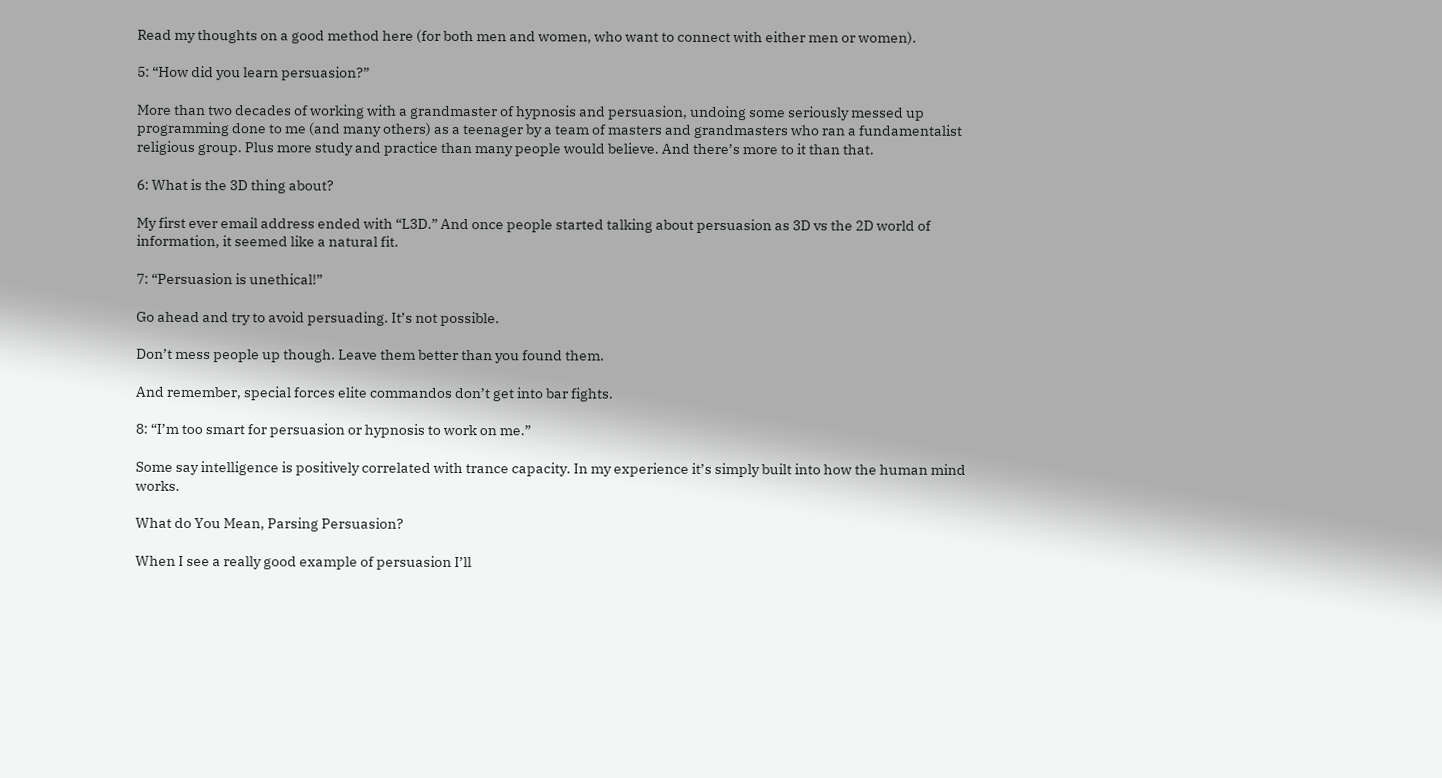Read my thoughts on a good method here (for both men and women, who want to connect with either men or women).

5: “How did you learn persuasion?”

More than two decades of working with a grandmaster of hypnosis and persuasion, undoing some seriously messed up programming done to me (and many others) as a teenager by a team of masters and grandmasters who ran a fundamentalist religious group. Plus more study and practice than many people would believe. And there’s more to it than that.

6: What is the 3D thing about?

My first ever email address ended with “L3D.” And once people started talking about persuasion as 3D vs the 2D world of information, it seemed like a natural fit.

7: “Persuasion is unethical!”

Go ahead and try to avoid persuading. It’s not possible.

Don’t mess people up though. Leave them better than you found them.

And remember, special forces elite commandos don’t get into bar fights.

8: “I’m too smart for persuasion or hypnosis to work on me.”

Some say intelligence is positively correlated with trance capacity. In my experience it’s simply built into how the human mind works.

What do You Mean, Parsing Persuasion?

When I see a really good example of persuasion I’ll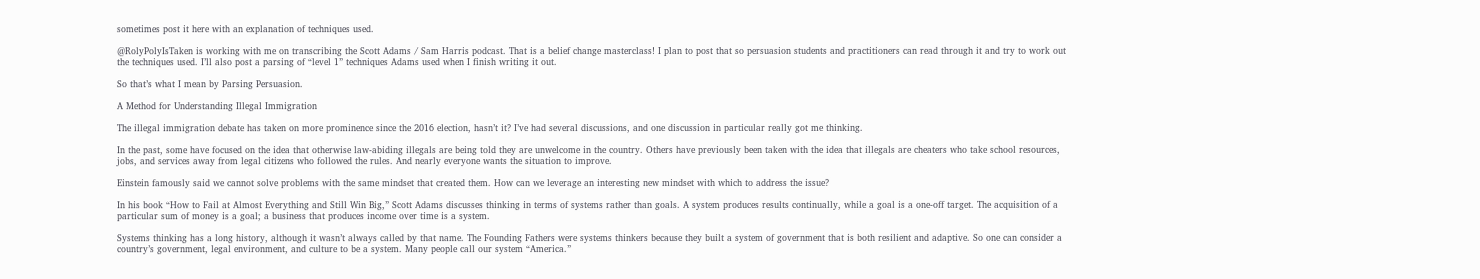sometimes post it here with an explanation of techniques used.

@RolyPolyIsTaken is working with me on transcribing the Scott Adams / Sam Harris podcast. That is a belief change masterclass! I plan to post that so persuasion students and practitioners can read through it and try to work out the techniques used. I’ll also post a parsing of “level 1” techniques Adams used when I finish writing it out.

So that’s what I mean by Parsing Persuasion.

A Method for Understanding Illegal Immigration

The illegal immigration debate has taken on more prominence since the 2016 election, hasn’t it? I’ve had several discussions, and one discussion in particular really got me thinking.

In the past, some have focused on the idea that otherwise law-abiding illegals are being told they are unwelcome in the country. Others have previously been taken with the idea that illegals are cheaters who take school resources, jobs, and services away from legal citizens who followed the rules. And nearly everyone wants the situation to improve.

Einstein famously said we cannot solve problems with the same mindset that created them. How can we leverage an interesting new mindset with which to address the issue?

In his book “How to Fail at Almost Everything and Still Win Big,” Scott Adams discusses thinking in terms of systems rather than goals. A system produces results continually, while a goal is a one-off target. The acquisition of a particular sum of money is a goal; a business that produces income over time is a system.

Systems thinking has a long history, although it wasn’t always called by that name. The Founding Fathers were systems thinkers because they built a system of government that is both resilient and adaptive. So one can consider a country’s government, legal environment, and culture to be a system. Many people call our system “America.”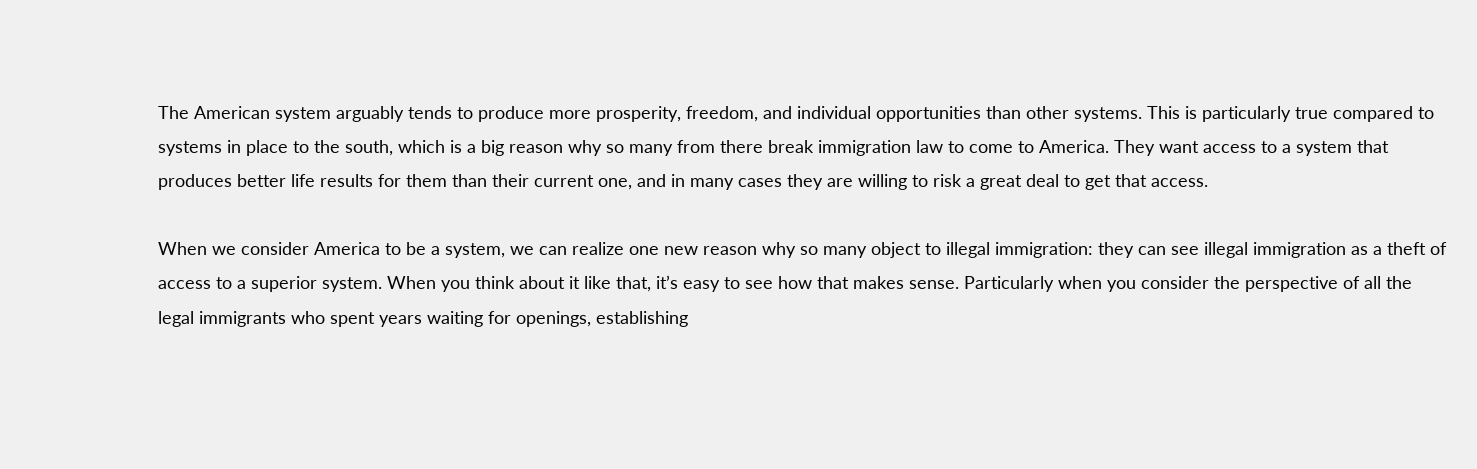The American system arguably tends to produce more prosperity, freedom, and individual opportunities than other systems. This is particularly true compared to systems in place to the south, which is a big reason why so many from there break immigration law to come to America. They want access to a system that produces better life results for them than their current one, and in many cases they are willing to risk a great deal to get that access.

When we consider America to be a system, we can realize one new reason why so many object to illegal immigration: they can see illegal immigration as a theft of access to a superior system. When you think about it like that, it’s easy to see how that makes sense. Particularly when you consider the perspective of all the legal immigrants who spent years waiting for openings, establishing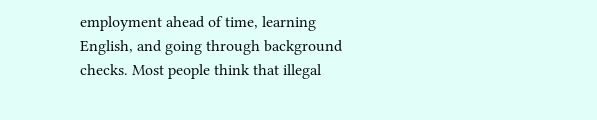employment ahead of time, learning English, and going through background checks. Most people think that illegal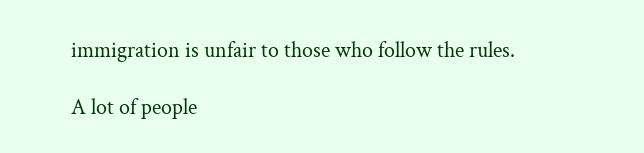immigration is unfair to those who follow the rules.

A lot of people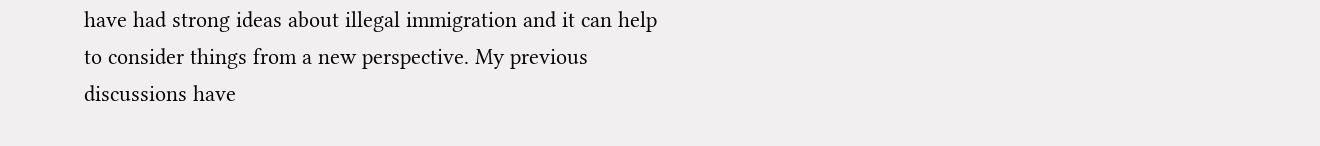have had strong ideas about illegal immigration and it can help to consider things from a new perspective. My previous discussions have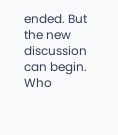ended. But the new discussion can begin. Who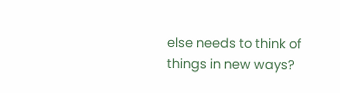else needs to think of things in new ways?